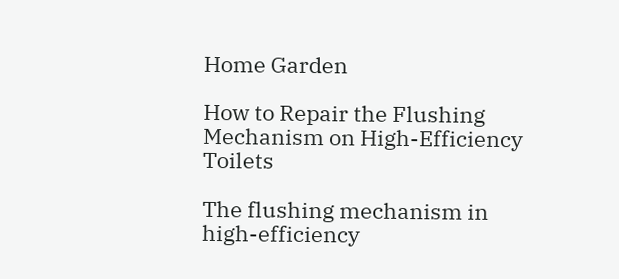Home Garden

How to Repair the Flushing Mechanism on High-Efficiency Toilets

The flushing mechanism in high-efficiency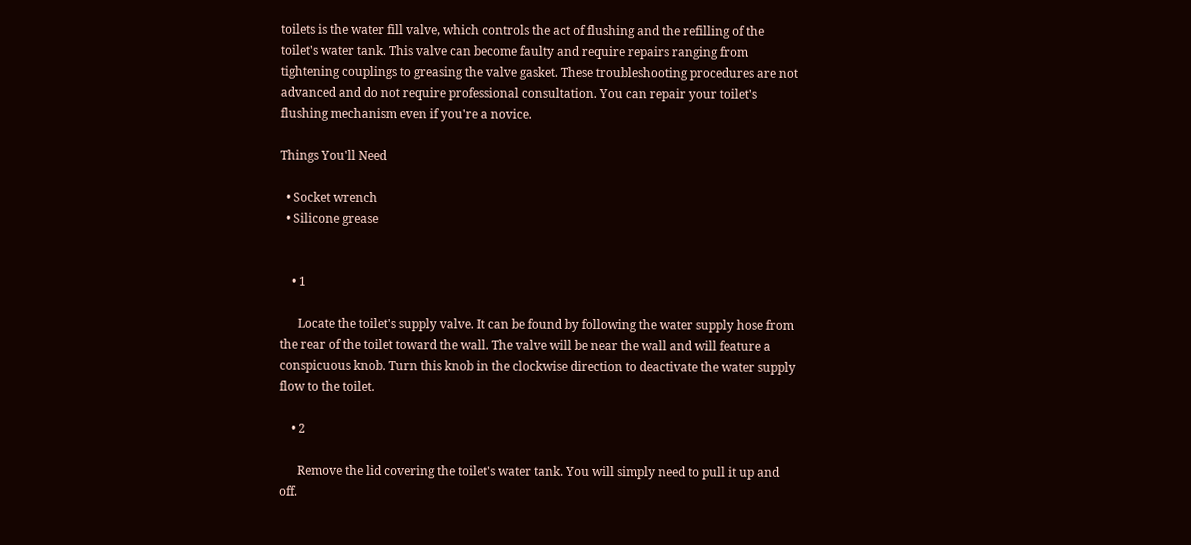toilets is the water fill valve, which controls the act of flushing and the refilling of the toilet's water tank. This valve can become faulty and require repairs ranging from tightening couplings to greasing the valve gasket. These troubleshooting procedures are not advanced and do not require professional consultation. You can repair your toilet's flushing mechanism even if you're a novice.

Things You'll Need

  • Socket wrench
  • Silicone grease


    • 1

      Locate the toilet's supply valve. It can be found by following the water supply hose from the rear of the toilet toward the wall. The valve will be near the wall and will feature a conspicuous knob. Turn this knob in the clockwise direction to deactivate the water supply flow to the toilet.

    • 2

      Remove the lid covering the toilet's water tank. You will simply need to pull it up and off.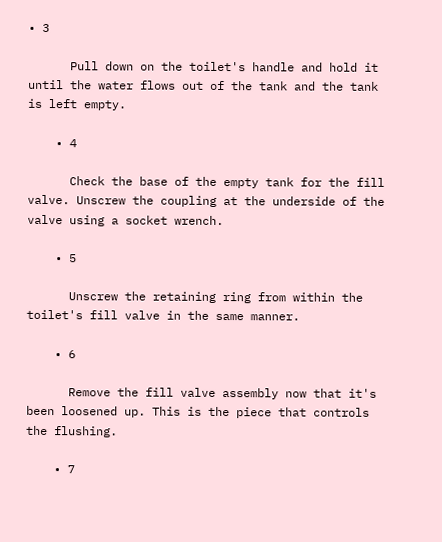• 3

      Pull down on the toilet's handle and hold it until the water flows out of the tank and the tank is left empty.

    • 4

      Check the base of the empty tank for the fill valve. Unscrew the coupling at the underside of the valve using a socket wrench.

    • 5

      Unscrew the retaining ring from within the toilet's fill valve in the same manner.

    • 6

      Remove the fill valve assembly now that it's been loosened up. This is the piece that controls the flushing.

    • 7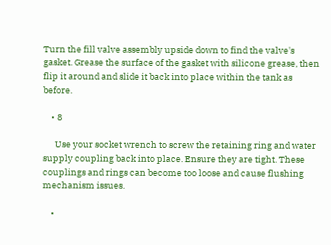Turn the fill valve assembly upside down to find the valve's gasket. Grease the surface of the gasket with silicone grease, then flip it around and slide it back into place within the tank as before.

    • 8

      Use your socket wrench to screw the retaining ring and water supply coupling back into place. Ensure they are tight. These couplings and rings can become too loose and cause flushing mechanism issues.

    •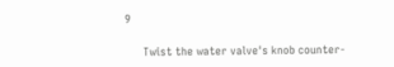9

      Twist the water valve's knob counter-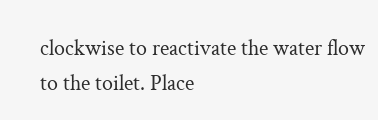clockwise to reactivate the water flow to the toilet. Place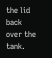the lid back over the tank.